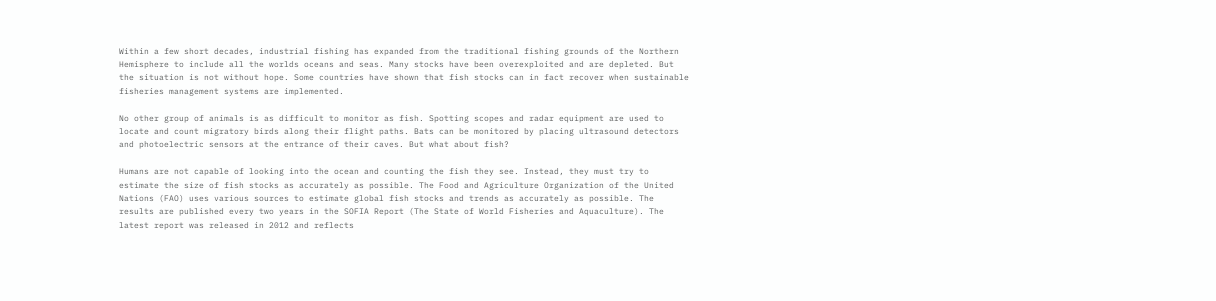Within a few short decades, industrial fishing has expanded from the traditional fishing grounds of the Northern Hemisphere to include all the worlds oceans and seas. Many stocks have been overexploited and are depleted. But the situation is not without hope. Some countries have shown that fish stocks can in fact recover when sustainable fisheries management systems are implemented.

No other group of animals is as difficult to monitor as fish. Spotting scopes and radar equipment are used to locate and count migratory birds along their flight paths. Bats can be monitored by placing ultrasound detectors and photoelectric sensors at the entrance of their caves. But what about fish?

Humans are not capable of looking into the ocean and counting the fish they see. Instead, they must try to estimate the size of fish stocks as accurately as possible. The Food and Agriculture Organization of the United Nations (FAO) uses various sources to estimate global fish stocks and trends as accurately as possible. The results are published every two years in the SOFIA Report (The State of World Fisheries and Aquaculture). The latest report was released in 2012 and reflects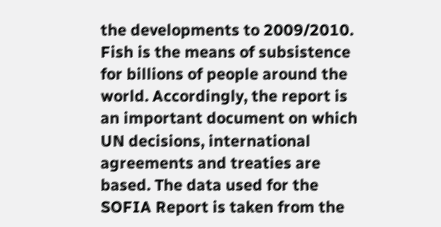the developments to 2009/2010. Fish is the means of subsistence for billions of people around the world. Accordingly, the report is an important document on which UN decisions, international agreements and treaties are based. The data used for the SOFIA Report is taken from the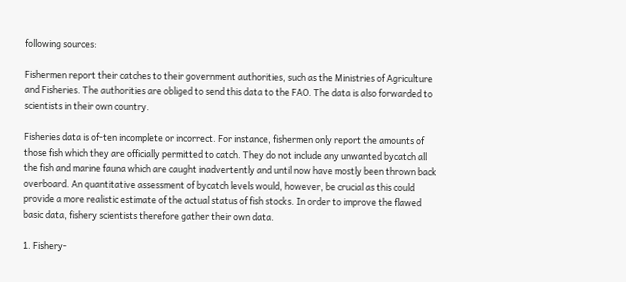following sources:

Fishermen report their catches to their government authorities, such as the Ministries of Agriculture and Fisheries. The authorities are obliged to send this data to the FAO. The data is also forwarded to scientists in their own country.

Fisheries data is of-ten incomplete or incorrect. For instance, fishermen only report the amounts of those fish which they are officially permitted to catch. They do not include any unwanted bycatch all the fish and marine fauna which are caught inadvertently and until now have mostly been thrown back overboard. An quantitative assessment of bycatch levels would, however, be crucial as this could provide a more realistic estimate of the actual status of fish stocks. In order to improve the flawed basic data, fishery scientists therefore gather their own data.

1. Fishery-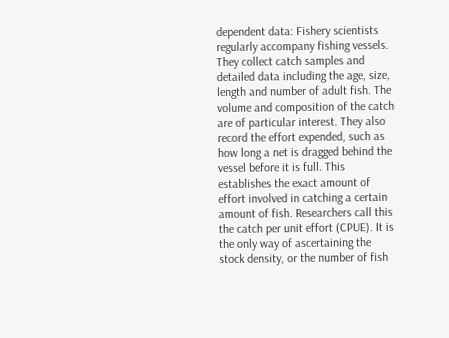dependent data: Fishery scientists regularly accompany fishing vessels. They collect catch samples and detailed data including the age, size, length and number of adult fish. The volume and composition of the catch are of particular interest. They also record the effort expended, such as how long a net is dragged behind the vessel before it is full. This establishes the exact amount of effort involved in catching a certain amount of fish. Researchers call this the catch per unit effort (CPUE). It is the only way of ascertaining the stock density, or the number of fish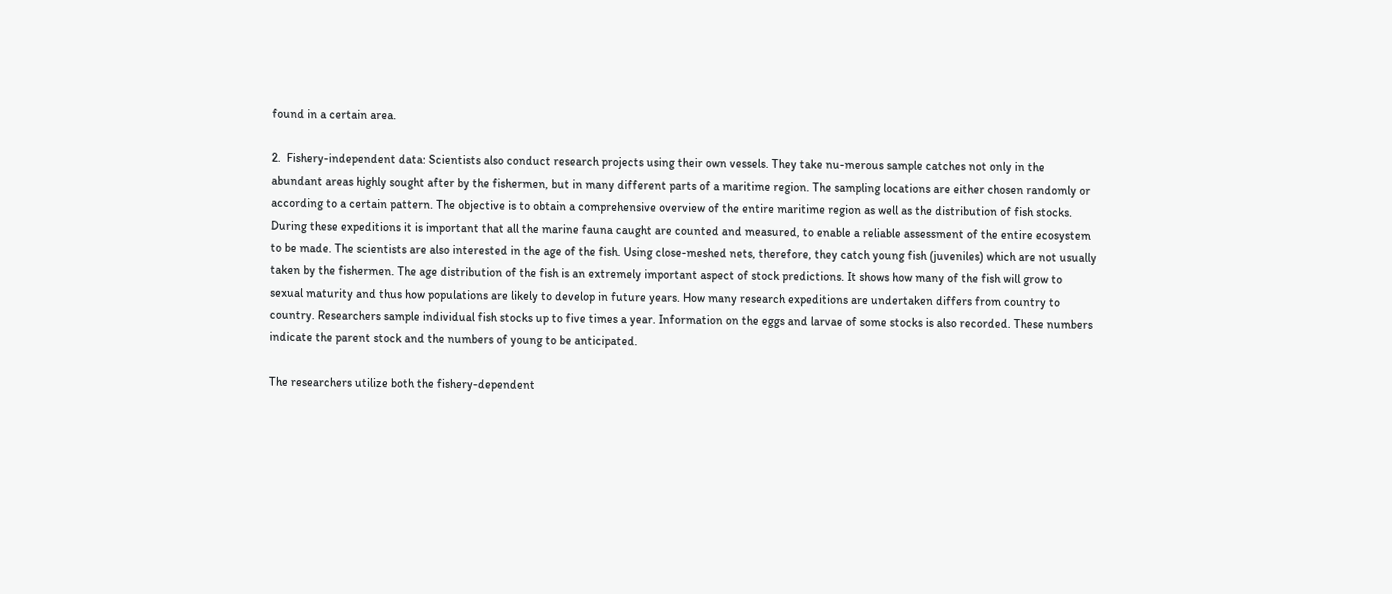found in a certain area.

2.  Fishery-independent data: Scientists also conduct research projects using their own vessels. They take nu-merous sample catches not only in the abundant areas highly sought after by the fishermen, but in many different parts of a maritime region. The sampling locations are either chosen randomly or according to a certain pattern. The objective is to obtain a comprehensive overview of the entire maritime region as well as the distribution of fish stocks. During these expeditions it is important that all the marine fauna caught are counted and measured, to enable a reliable assessment of the entire ecosystem to be made. The scientists are also interested in the age of the fish. Using close-meshed nets, therefore, they catch young fish (juveniles) which are not usually taken by the fishermen. The age distribution of the fish is an extremely important aspect of stock predictions. It shows how many of the fish will grow to sexual maturity and thus how populations are likely to develop in future years. How many research expeditions are undertaken differs from country to country. Researchers sample individual fish stocks up to five times a year. Information on the eggs and larvae of some stocks is also recorded. These numbers indicate the parent stock and the numbers of young to be anticipated.

The researchers utilize both the fishery-dependent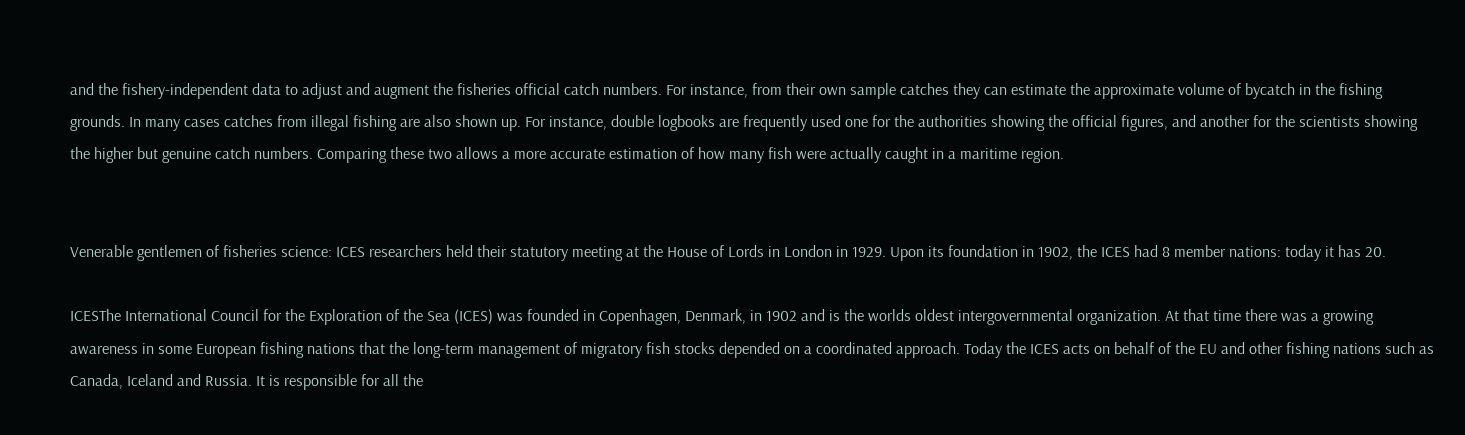and the fishery-independent data to adjust and augment the fisheries official catch numbers. For instance, from their own sample catches they can estimate the approximate volume of bycatch in the fishing grounds. In many cases catches from illegal fishing are also shown up. For instance, double logbooks are frequently used one for the authorities showing the official figures, and another for the scientists showing the higher but genuine catch numbers. Comparing these two allows a more accurate estimation of how many fish were actually caught in a maritime region.


Venerable gentlemen of fisheries science: ICES researchers held their statutory meeting at the House of Lords in London in 1929. Upon its foundation in 1902, the ICES had 8 member nations: today it has 20.

ICESThe International Council for the Exploration of the Sea (ICES) was founded in Copenhagen, Denmark, in 1902 and is the worlds oldest intergovernmental organization. At that time there was a growing awareness in some European fishing nations that the long-term management of migratory fish stocks depended on a coordinated approach. Today the ICES acts on behalf of the EU and other fishing nations such as Canada, Iceland and Russia. It is responsible for all the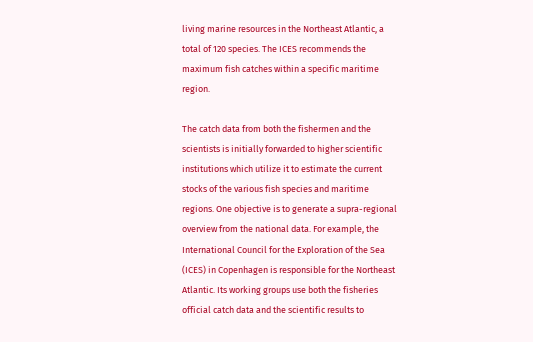living marine resources in the Northeast Atlantic, a total of 120 species. The ICES recommends the maximum fish catches within a specific maritime region.

The catch data from both the fishermen and the scientists is initially forwarded to higher scientific institutions which utilize it to estimate the current stocks of the various fish species and maritime regions. One objective is to generate a supra-regional overview from the national data. For example, the International Council for the Exploration of the Sea (ICES) in Copenhagen is responsible for the Northeast Atlantic. Its working groups use both the fisheries official catch data and the scientific results to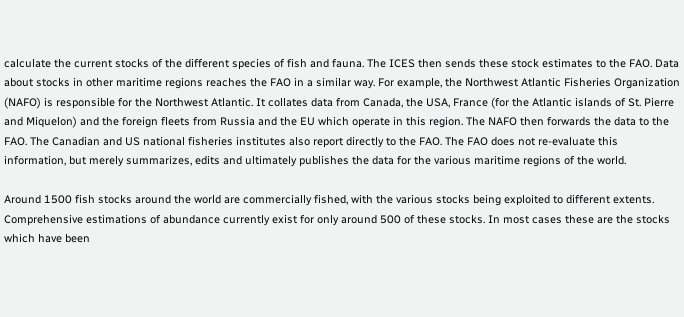calculate the current stocks of the different species of fish and fauna. The ICES then sends these stock estimates to the FAO. Data about stocks in other maritime regions reaches the FAO in a similar way. For example, the Northwest Atlantic Fisheries Organization (NAFO) is responsible for the Northwest Atlantic. It collates data from Canada, the USA, France (for the Atlantic islands of St. Pierre and Miquelon) and the foreign fleets from Russia and the EU which operate in this region. The NAFO then forwards the data to the FAO. The Canadian and US national fisheries institutes also report directly to the FAO. The FAO does not re-evaluate this information, but merely summarizes, edits and ultimately publishes the data for the various maritime regions of the world.

Around 1500 fish stocks around the world are commercially fished, with the various stocks being exploited to different extents. Comprehensive estimations of abundance currently exist for only around 500 of these stocks. In most cases these are the stocks which have been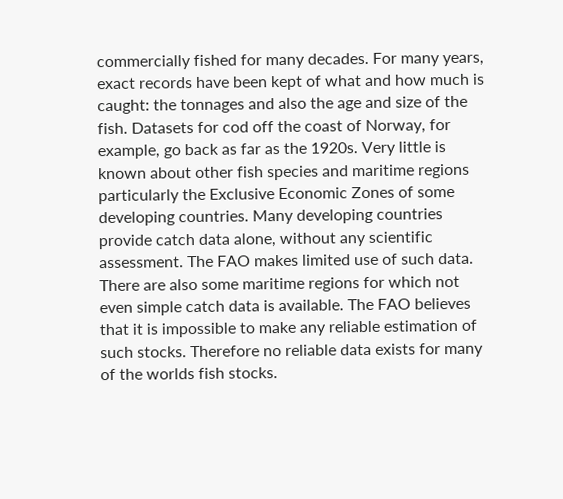commercially fished for many decades. For many years, exact records have been kept of what and how much is caught: the tonnages and also the age and size of the fish. Datasets for cod off the coast of Norway, for example, go back as far as the 1920s. Very little is known about other fish species and maritime regions particularly the Exclusive Economic Zones of some developing countries. Many developing countries provide catch data alone, without any scientific assessment. The FAO makes limited use of such data. There are also some maritime regions for which not even simple catch data is available. The FAO believes that it is impossible to make any reliable estimation of such stocks. Therefore no reliable data exists for many of the worlds fish stocks.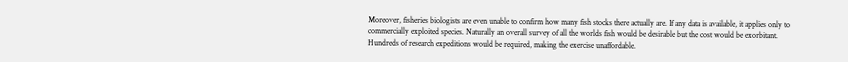Moreover, fisheries biologists are even unable to confirm how many fish stocks there actually are. If any data is available, it applies only to commercially exploited species. Naturally an overall survey of all the worlds fish would be desirable but the cost would be exorbitant. Hundreds of research expeditions would be required, making the exercise unaffordable.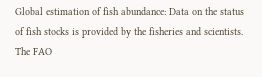Global estimation of fish abundance: Data on the status of fish stocks is provided by the fisheries and scientists. The FAO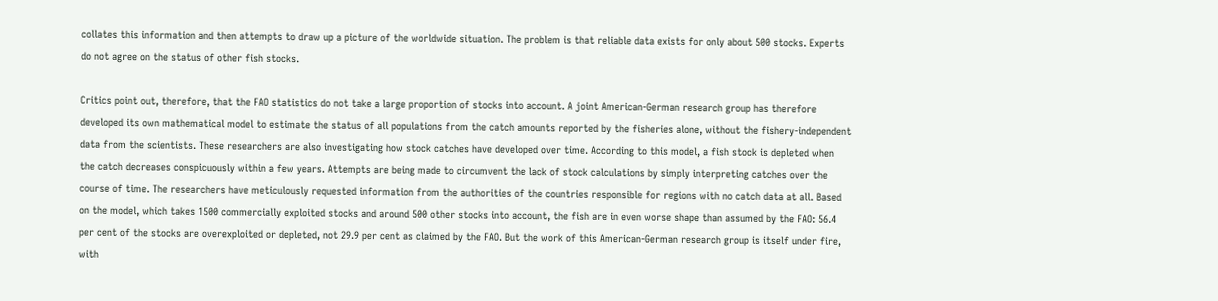collates this information and then attempts to draw up a picture of the worldwide situation. The problem is that reliable data exists for only about 500 stocks. Experts do not agree on the status of other fish stocks.

Critics point out, therefore, that the FAO statistics do not take a large proportion of stocks into account. A joint American-German research group has therefore developed its own mathematical model to estimate the status of all populations from the catch amounts reported by the fisheries alone, without the fishery-independent data from the scientists. These researchers are also investigating how stock catches have developed over time. According to this model, a fish stock is depleted when the catch decreases conspicuously within a few years. Attempts are being made to circumvent the lack of stock calculations by simply interpreting catches over the course of time. The researchers have meticulously requested information from the authorities of the countries responsible for regions with no catch data at all. Based on the model, which takes 1500 commercially exploited stocks and around 500 other stocks into account, the fish are in even worse shape than assumed by the FAO: 56.4 per cent of the stocks are overexploited or depleted, not 29.9 per cent as claimed by the FAO. But the work of this American-German research group is itself under fire, with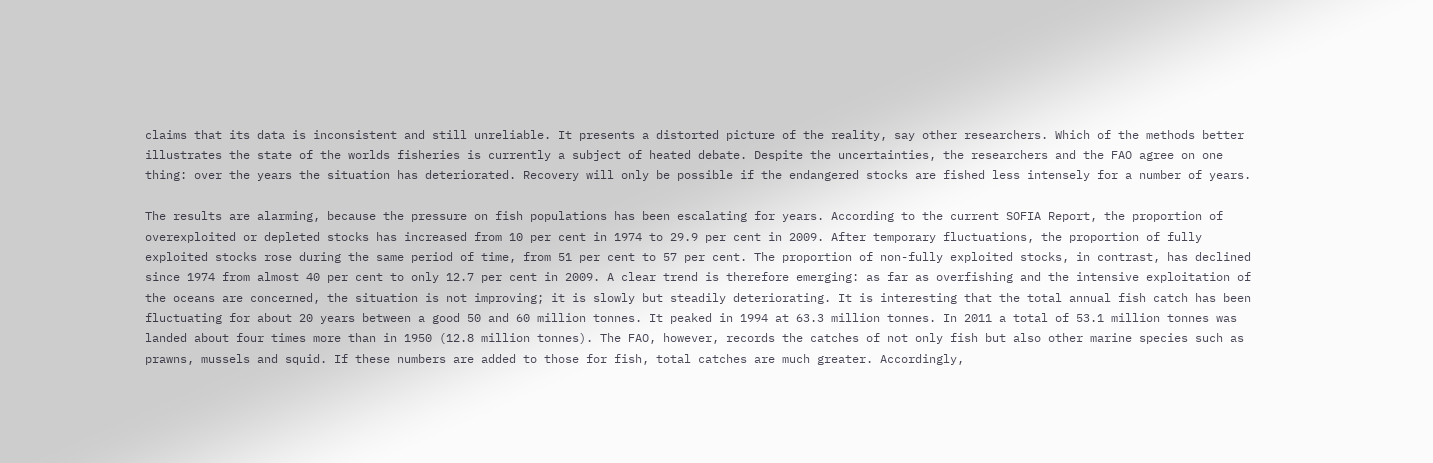claims that its data is inconsistent and still unreliable. It presents a distorted picture of the reality, say other researchers. Which of the methods better illustrates the state of the worlds fisheries is currently a subject of heated debate. Despite the uncertainties, the researchers and the FAO agree on one thing: over the years the situation has deteriorated. Recovery will only be possible if the endangered stocks are fished less intensely for a number of years.

The results are alarming, because the pressure on fish populations has been escalating for years. According to the current SOFIA Report, the proportion of overexploited or depleted stocks has increased from 10 per cent in 1974 to 29.9 per cent in 2009. After temporary fluctuations, the proportion of fully exploited stocks rose during the same period of time, from 51 per cent to 57 per cent. The proportion of non-fully exploited stocks, in contrast, has declined since 1974 from almost 40 per cent to only 12.7 per cent in 2009. A clear trend is therefore emerging: as far as overfishing and the intensive exploitation of the oceans are concerned, the situation is not improving; it is slowly but steadily deteriorating. It is interesting that the total annual fish catch has been fluctuating for about 20 years between a good 50 and 60 million tonnes. It peaked in 1994 at 63.3 million tonnes. In 2011 a total of 53.1 million tonnes was landed about four times more than in 1950 (12.8 million tonnes). The FAO, however, records the catches of not only fish but also other marine species such as prawns, mussels and squid. If these numbers are added to those for fish, total catches are much greater. Accordingly,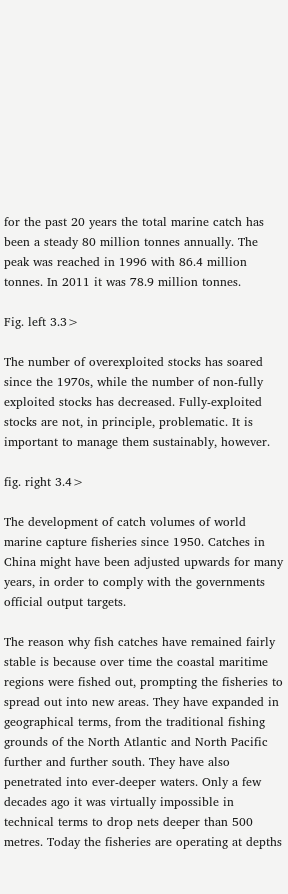for the past 20 years the total marine catch has been a steady 80 million tonnes annually. The peak was reached in 1996 with 86.4 million tonnes. In 2011 it was 78.9 million tonnes.

Fig. left 3.3>

The number of overexploited stocks has soared since the 1970s, while the number of non-fully exploited stocks has decreased. Fully-exploited stocks are not, in principle, problematic. It is important to manage them sustainably, however.

fig. right 3.4>

The development of catch volumes of world marine capture fisheries since 1950. Catches in China might have been adjusted upwards for many years, in order to comply with the governments official output targets.

The reason why fish catches have remained fairly stable is because over time the coastal maritime regions were fished out, prompting the fisheries to spread out into new areas. They have expanded in geographical terms, from the traditional fishing grounds of the North Atlantic and North Pacific further and further south. They have also penetrated into ever-deeper waters. Only a few decades ago it was virtually impossible in technical terms to drop nets deeper than 500 metres. Today the fisheries are operating at depths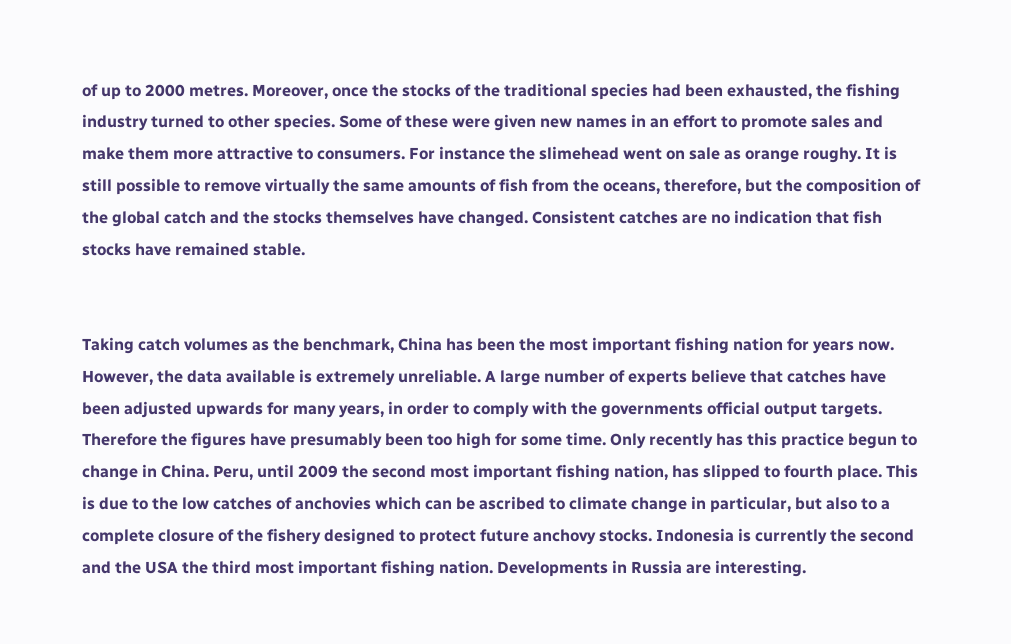of up to 2000 metres. Moreover, once the stocks of the traditional species had been exhausted, the fishing industry turned to other species. Some of these were given new names in an effort to promote sales and make them more attractive to consumers. For instance the slimehead went on sale as orange roughy. It is still possible to remove virtually the same amounts of fish from the oceans, therefore, but the composition of the global catch and the stocks themselves have changed. Consistent catches are no indication that fish stocks have remained stable.


Taking catch volumes as the benchmark, China has been the most important fishing nation for years now. However, the data available is extremely unreliable. A large number of experts believe that catches have been adjusted upwards for many years, in order to comply with the governments official output targets. Therefore the figures have presumably been too high for some time. Only recently has this practice begun to change in China. Peru, until 2009 the second most important fishing nation, has slipped to fourth place. This is due to the low catches of anchovies which can be ascribed to climate change in particular, but also to a complete closure of the fishery designed to protect future anchovy stocks. Indonesia is currently the second and the USA the third most important fishing nation. Developments in Russia are interesting.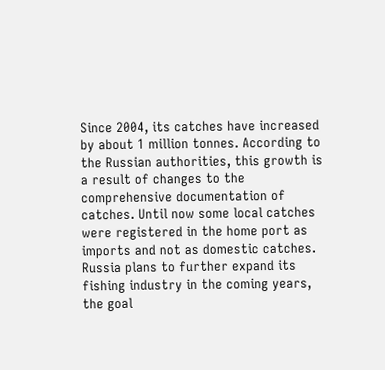Since 2004, its catches have increased by about 1 million tonnes. According to the Russian authorities, this growth is a result of changes to the comprehensive documentation of catches. Until now some local catches were registered in the home port as imports and not as domestic catches. Russia plans to further expand its fishing industry in the coming years, the goal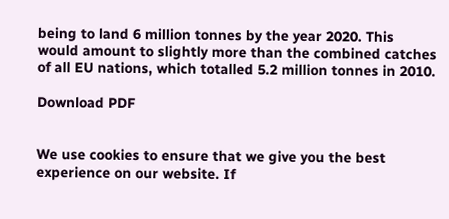being to land 6 million tonnes by the year 2020. This would amount to slightly more than the combined catches of all EU nations, which totalled 5.2 million tonnes in 2010.

Download PDF


We use cookies to ensure that we give you the best experience on our website. If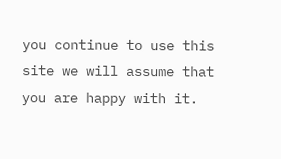you continue to use this site we will assume that you are happy with it.